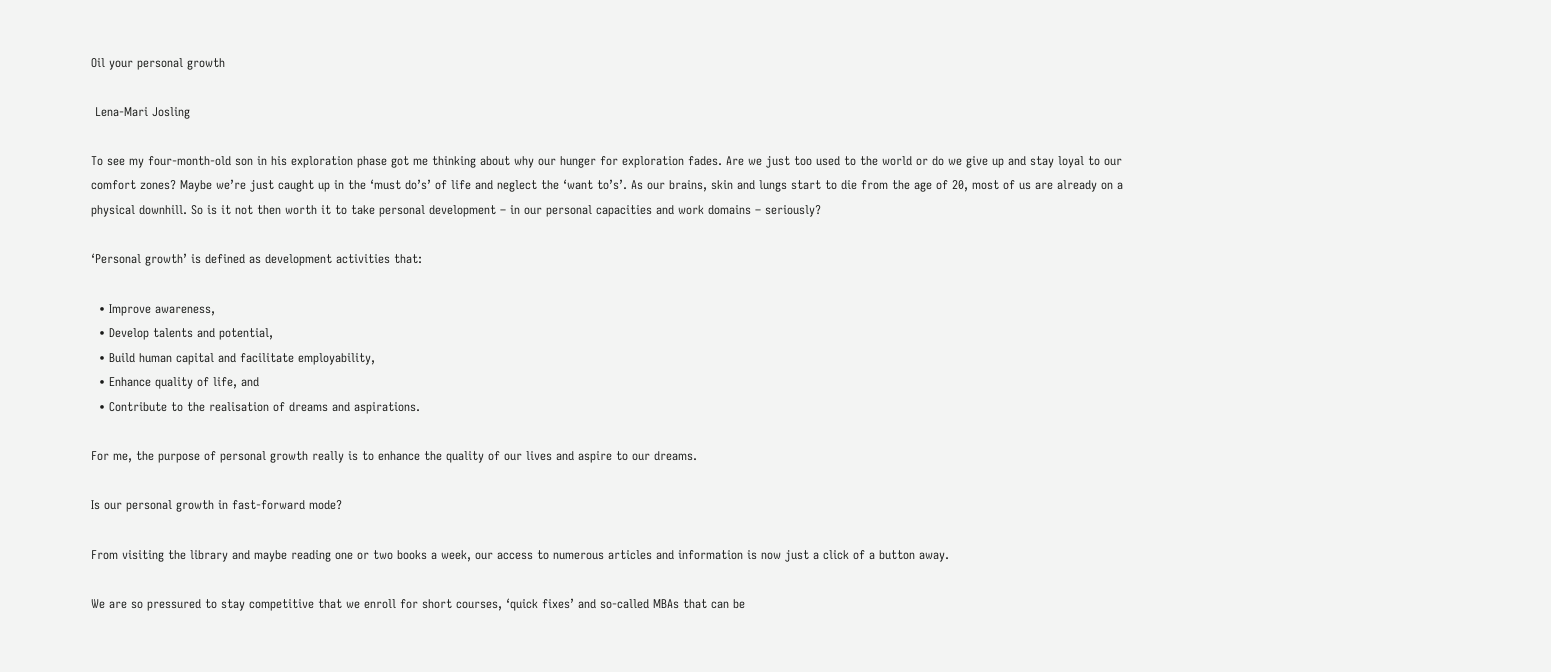Oil your personal growth

 Lena-Mari Josling

To see my four-month-old son in his exploration phase got me thinking about why our hunger for exploration fades. Are we just too used to the world or do we give up and stay loyal to our comfort zones? Maybe we’re just caught up in the ‘must do’s’ of life and neglect the ‘want to’s’. As our brains, skin and lungs start to die from the age of 20, most of us are already on a physical downhill. So is it not then worth it to take personal development – in our personal capacities and work domains – seriously?

‘Personal growth’ is defined as development activities that:

  • Improve awareness,
  • Develop talents and potential,
  • Build human capital and facilitate employability,
  • Enhance quality of life, and
  • Contribute to the realisation of dreams and aspirations.

For me, the purpose of personal growth really is to enhance the quality of our lives and aspire to our dreams.

Is our personal growth in fast-forward mode?

From visiting the library and maybe reading one or two books a week, our access to numerous articles and information is now just a click of a button away.

We are so pressured to stay competitive that we enroll for short courses, ‘quick fixes’ and so-called MBAs that can be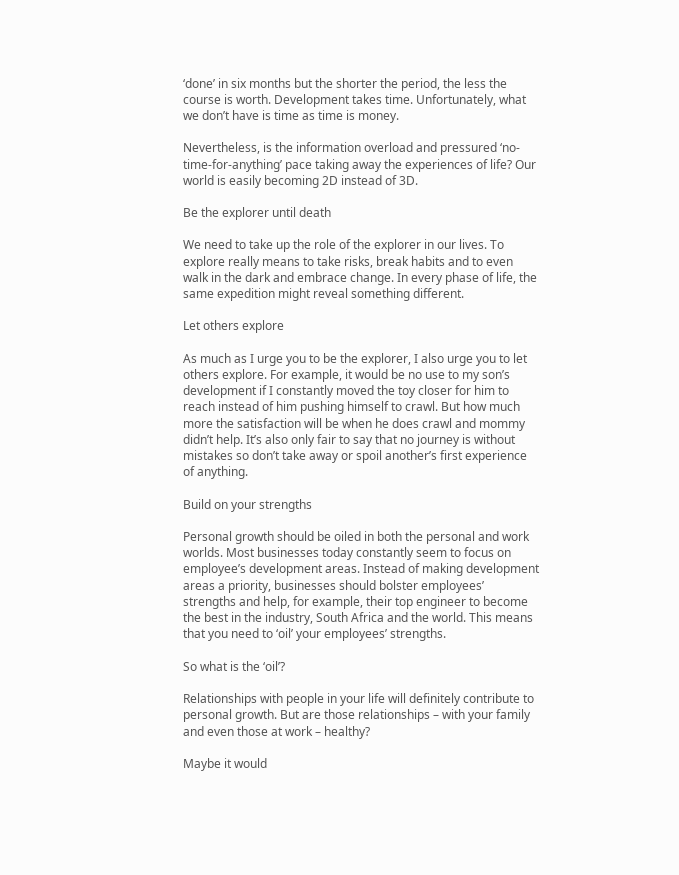‘done’ in six months but the shorter the period, the less the course is worth. Development takes time. Unfortunately, what we don’t have is time as time is money.

Nevertheless, is the information overload and pressured ‘no-time-for-anything’ pace taking away the experiences of life? Our world is easily becoming 2D instead of 3D.

Be the explorer until death

We need to take up the role of the explorer in our lives. To explore really means to take risks, break habits and to even walk in the dark and embrace change. In every phase of life, the same expedition might reveal something different.

Let others explore

As much as I urge you to be the explorer, I also urge you to let others explore. For example, it would be no use to my son’s development if I constantly moved the toy closer for him to reach instead of him pushing himself to crawl. But how much more the satisfaction will be when he does crawl and mommy didn’t help. It’s also only fair to say that no journey is without mistakes so don’t take away or spoil another’s first experience of anything.

Build on your strengths

Personal growth should be oiled in both the personal and work worlds. Most businesses today constantly seem to focus on employee’s development areas. Instead of making development areas a priority, businesses should bolster employees’ strengths and help, for example, their top engineer to become the best in the industry, South Africa and the world. This means that you need to ‘oil’ your employees’ strengths.

So what is the ‘oil’?

Relationships with people in your life will definitely contribute to personal growth. But are those relationships – with your family and even those at work – healthy?

Maybe it would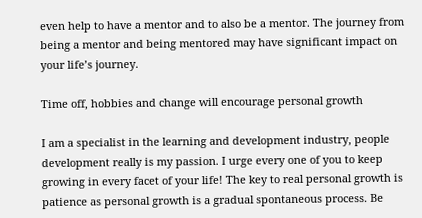even help to have a mentor and to also be a mentor. The journey from being a mentor and being mentored may have significant impact on your life’s journey.

Time off, hobbies and change will encourage personal growth

I am a specialist in the learning and development industry, people development really is my passion. I urge every one of you to keep growing in every facet of your life! The key to real personal growth is patience as personal growth is a gradual spontaneous process. Be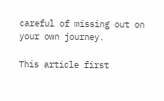careful of missing out on your own journey.

This article first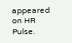appeared on HR Pulse.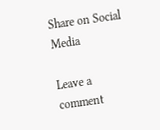Share on Social Media

Leave a comment